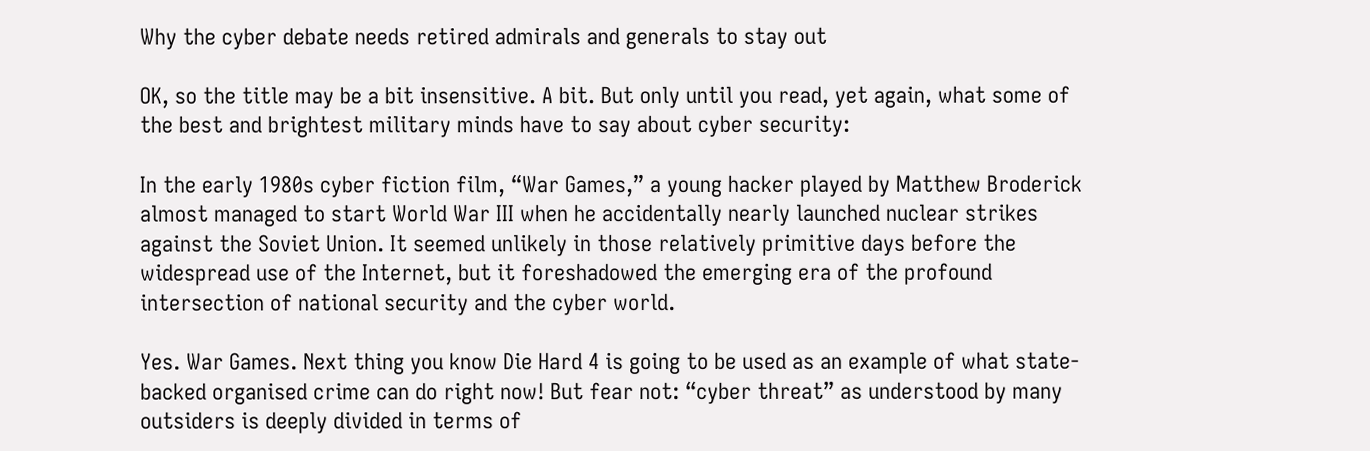Why the cyber debate needs retired admirals and generals to stay out

OK, so the title may be a bit insensitive. A bit. But only until you read, yet again, what some of the best and brightest military minds have to say about cyber security:

In the early 1980s cyber fiction film, “War Games,” a young hacker played by Matthew Broderick almost managed to start World War III when he accidentally nearly launched nuclear strikes against the Soviet Union. It seemed unlikely in those relatively primitive days before the widespread use of the Internet, but it foreshadowed the emerging era of the profound intersection of national security and the cyber world.

Yes. War Games. Next thing you know Die Hard 4 is going to be used as an example of what state-backed organised crime can do right now! But fear not: “cyber threat” as understood by many outsiders is deeply divided in terms of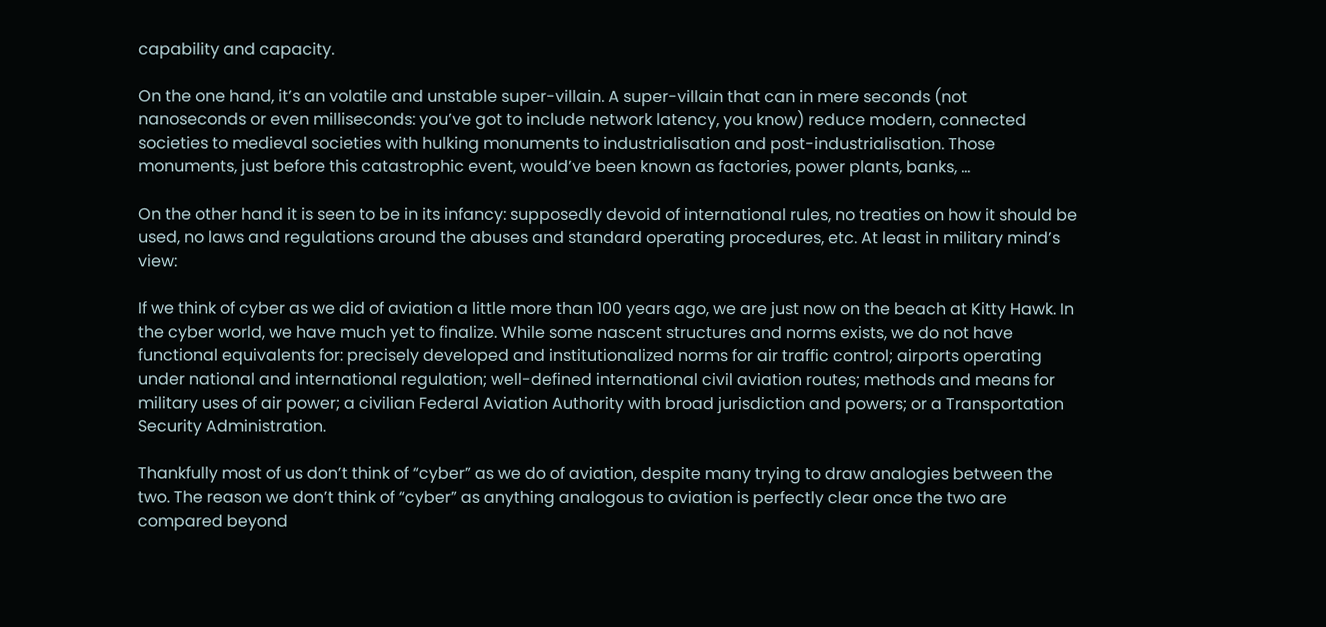capability and capacity.

On the one hand, it’s an volatile and unstable super-villain. A super-villain that can in mere seconds (not nanoseconds or even milliseconds: you’ve got to include network latency, you know) reduce modern, connected societies to medieval societies with hulking monuments to industrialisation and post-industrialisation. Those monuments, just before this catastrophic event, would’ve been known as factories, power plants, banks, …

On the other hand it is seen to be in its infancy: supposedly devoid of international rules, no treaties on how it should be used, no laws and regulations around the abuses and standard operating procedures, etc. At least in military mind’s view:

If we think of cyber as we did of aviation a little more than 100 years ago, we are just now on the beach at Kitty Hawk. In the cyber world, we have much yet to finalize. While some nascent structures and norms exists, we do not have functional equivalents for: precisely developed and institutionalized norms for air traffic control; airports operating under national and international regulation; well-defined international civil aviation routes; methods and means for military uses of air power; a civilian Federal Aviation Authority with broad jurisdiction and powers; or a Transportation Security Administration.

Thankfully most of us don’t think of “cyber” as we do of aviation, despite many trying to draw analogies between the two. The reason we don’t think of “cyber” as anything analogous to aviation is perfectly clear once the two are compared beyond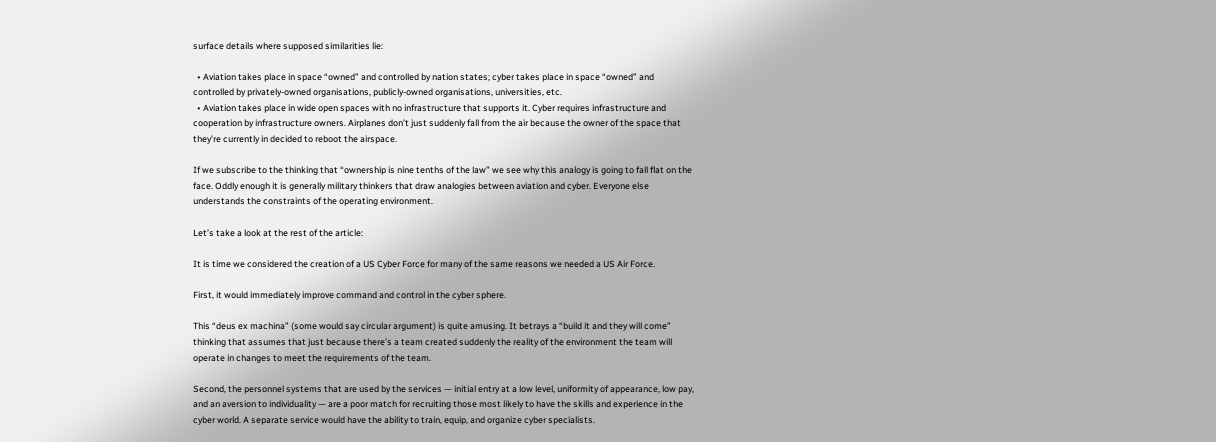surface details where supposed similarities lie:

  • Aviation takes place in space “owned” and controlled by nation states; cyber takes place in space “owned” and controlled by privately-owned organisations, publicly-owned organisations, universities, etc.
  • Aviation takes place in wide open spaces with no infrastructure that supports it. Cyber requires infrastructure and cooperation by infrastructure owners. Airplanes don’t just suddenly fall from the air because the owner of the space that they’re currently in decided to reboot the airspace.

If we subscribe to the thinking that “ownership is nine tenths of the law” we see why this analogy is going to fall flat on the face. Oddly enough it is generally military thinkers that draw analogies between aviation and cyber. Everyone else understands the constraints of the operating environment.

Let’s take a look at the rest of the article:

It is time we considered the creation of a US Cyber Force for many of the same reasons we needed a US Air Force.

First, it would immediately improve command and control in the cyber sphere.

This “deus ex machina” (some would say circular argument) is quite amusing. It betrays a “build it and they will come” thinking that assumes that just because there’s a team created suddenly the reality of the environment the team will operate in changes to meet the requirements of the team.

Second, the personnel systems that are used by the services — initial entry at a low level, uniformity of appearance, low pay, and an aversion to individuality — are a poor match for recruiting those most likely to have the skills and experience in the cyber world. A separate service would have the ability to train, equip, and organize cyber specialists.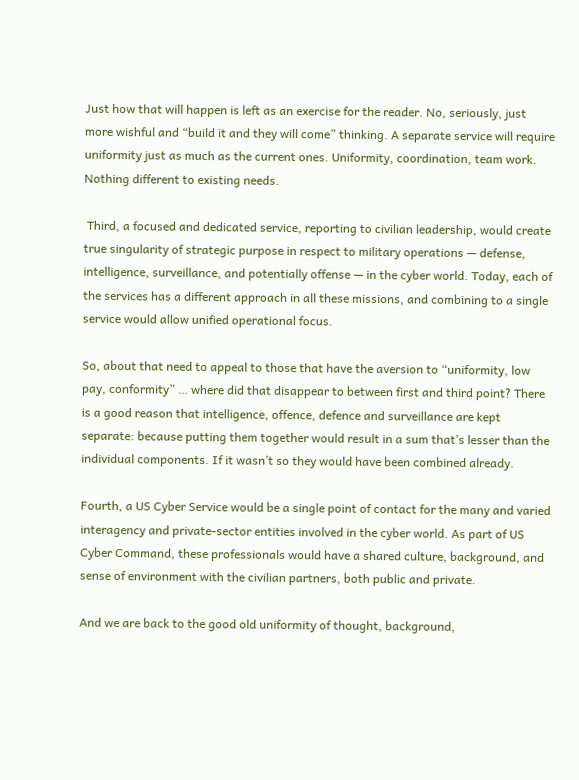Just how that will happen is left as an exercise for the reader. No, seriously, just more wishful and “build it and they will come” thinking. A separate service will require uniformity just as much as the current ones. Uniformity, coordination, team work. Nothing different to existing needs.

 Third, a focused and dedicated service, reporting to civilian leadership, would create true singularity of strategic purpose in respect to military operations — defense, intelligence, surveillance, and potentially offense — in the cyber world. Today, each of the services has a different approach in all these missions, and combining to a single service would allow unified operational focus.

So, about that need to appeal to those that have the aversion to “uniformity, low pay, conformity” … where did that disappear to between first and third point? There is a good reason that intelligence, offence, defence and surveillance are kept separate: because putting them together would result in a sum that’s lesser than the individual components. If it wasn’t so they would have been combined already.

Fourth, a US Cyber Service would be a single point of contact for the many and varied interagency and private-sector entities involved in the cyber world. As part of US Cyber Command, these professionals would have a shared culture, background, and sense of environment with the civilian partners, both public and private.

And we are back to the good old uniformity of thought, background,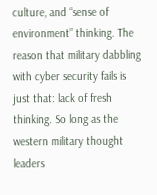culture, and “sense of environment” thinking. The reason that military dabbling with cyber security fails is just that: lack of fresh thinking. So long as the western military thought leaders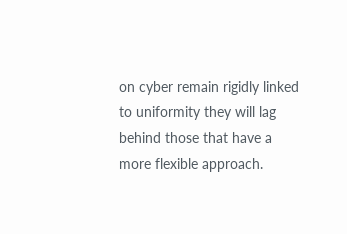on cyber remain rigidly linked to uniformity they will lag behind those that have a more flexible approach.